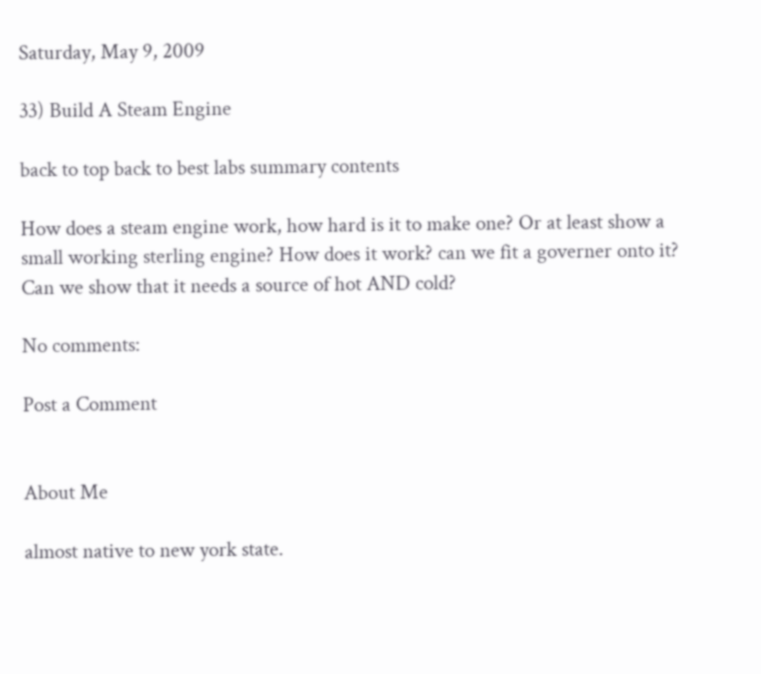Saturday, May 9, 2009

33) Build A Steam Engine

back to top back to best labs summary contents

How does a steam engine work, how hard is it to make one? Or at least show a small working sterling engine? How does it work? can we fit a governer onto it? Can we show that it needs a source of hot AND cold?

No comments:

Post a Comment


About Me

almost native to new york state.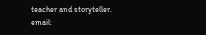teacher and storyteller. email: